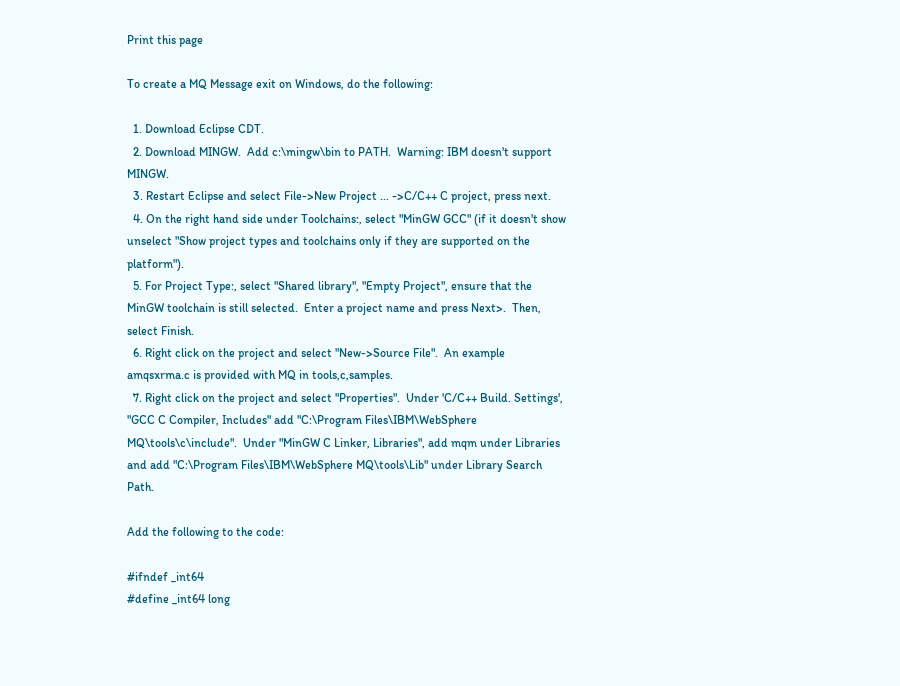Print this page

To create a MQ Message exit on Windows, do the following:

  1. Download Eclipse CDT.
  2. Download MINGW.  Add c:\mingw\bin to PATH.  Warning: IBM doesn't support MINGW.
  3. Restart Eclipse and select File->New Project ... ->C/C++ C project, press next.
  4. On the right hand side under Toolchains:, select "MinGW GCC" (if it doesn't show unselect "Show project types and toolchains only if they are supported on the platform").
  5. For Project Type:, select "Shared library", "Empty Project", ensure that the MinGW toolchain is still selected.  Enter a project name and press Next>.  Then, select Finish.
  6. Right click on the project and select "New->Source File".  An example amqsxrma.c is provided with MQ in tools,c,samples.
  7. Right click on the project and select "Properties".  Under 'C/C++ Build. Settings', "GCC C Compiler, Includes" add "C:\Program Files\IBM\WebSphere MQ\tools\c\include".  Under "MinGW C Linker, Libraries", add mqm under Libraries and add "C:\Program Files\IBM\WebSphere MQ\tools\Lib" under Library Search Path.

Add the following to the code:

#ifndef _int64
#define _int64 long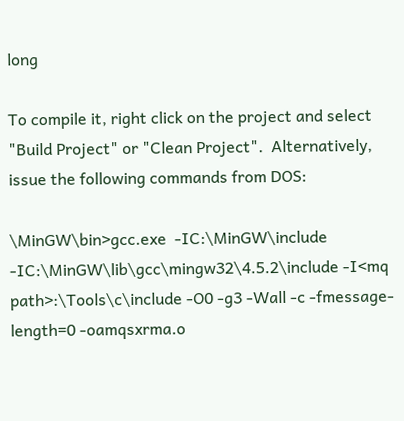long

To compile it, right click on the project and select "Build Project" or "Clean Project".  Alternatively, issue the following commands from DOS:

\MinGW\bin>gcc.exe  -IC:\MinGW\include -IC:\MinGW\lib\gcc\mingw32\4.5.2\include -I<mq path>:\Tools\c\include -O0 -g3 -Wall -c -fmessage-length=0 -oamqsxrma.o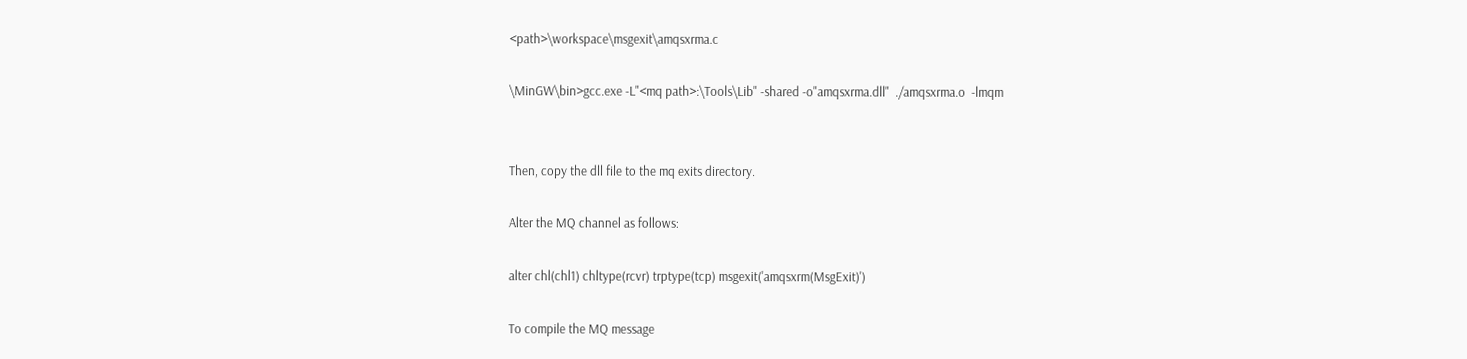<path>\workspace\msgexit\amqsxrma.c

\MinGW\bin>gcc.exe -L"<mq path>:\Tools\Lib" -shared -o"amqsxrma.dll"  ./amqsxrma.o  -lmqm


Then, copy the dll file to the mq exits directory.

Alter the MQ channel as follows:

alter chl(chl1) chltype(rcvr) trptype(tcp) msgexit('amqsxrm(MsgExit)')

To compile the MQ message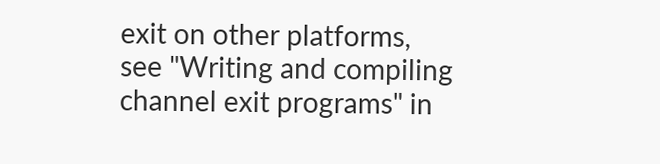exit on other platforms, see "Writing and compiling channel exit programs" in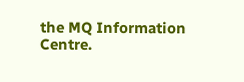the MQ Information Centre.